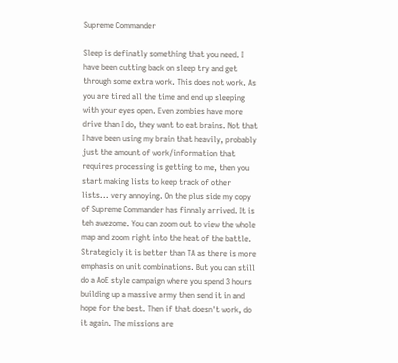Supreme Commander

Sleep is definatly something that you need. I have been cutting back on sleep try and get through some extra work. This does not work. As you are tired all the time and end up sleeping with your eyes open. Even zombies have more drive than I do, they want to eat brains. Not that I have been using my brain that heavily, probably just the amount of work/information that requires processing is getting to me, then you start making lists to keep track of other lists... very annoying. On the plus side my copy of Supreme Commander has finnaly arrived. It is teh awezome. You can zoom out to view the whole map and zoom right into the heat of the battle. Strategicly it is better than TA as there is more emphasis on unit combinations. But you can still do a AoE style campaign where you spend 3 hours building up a massive army then send it in and hope for the best. Then if that doesn't work, do it again. The missions are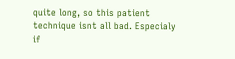quite long, so this patient technique isnt all bad. Especialy if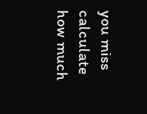you miss calculate how much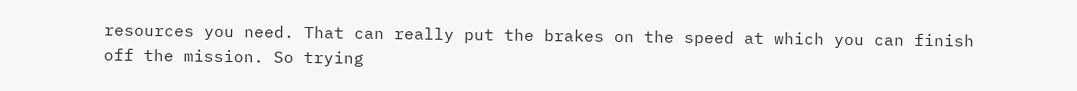resources you need. That can really put the brakes on the speed at which you can finish off the mission. So trying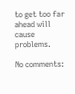to get too far ahead will cause problems.

No comments: